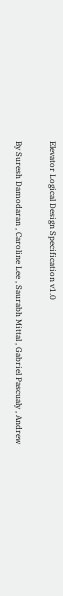Elevator Logical Design Specification v1.0

By Suresh Damodaran , Caroline Lee , Saurabh Mittal , Gabriel Pascualy , Andrew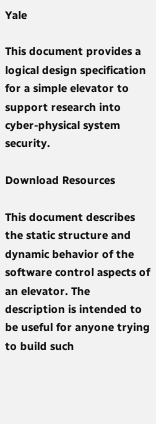Yale

This document provides a logical design specification for a simple elevator to support research into cyber-physical system security.

Download Resources

This document describes the static structure and dynamic behavior of the software control aspects of an elevator. The description is intended to be useful for anyone trying to build such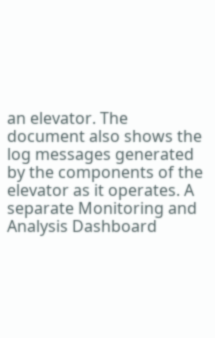an elevator. The document also shows the log messages generated by the components of the elevator as it operates. A separate Monitoring and Analysis Dashboard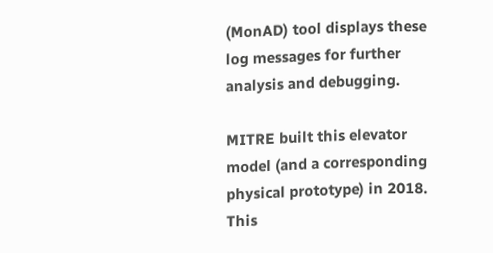(MonAD) tool displays these log messages for further analysis and debugging.

MITRE built this elevator model (and a corresponding physical prototype) in 2018. This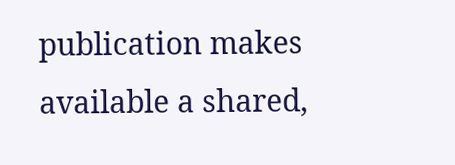publication makes available a shared,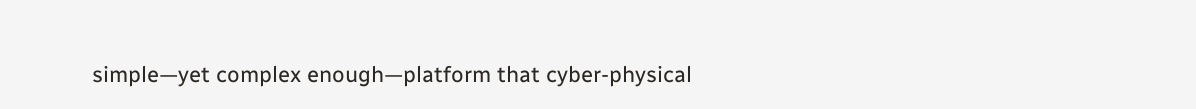simple—yet complex enough—platform that cyber-physical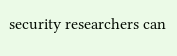security researchers can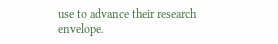use to advance their research envelope.